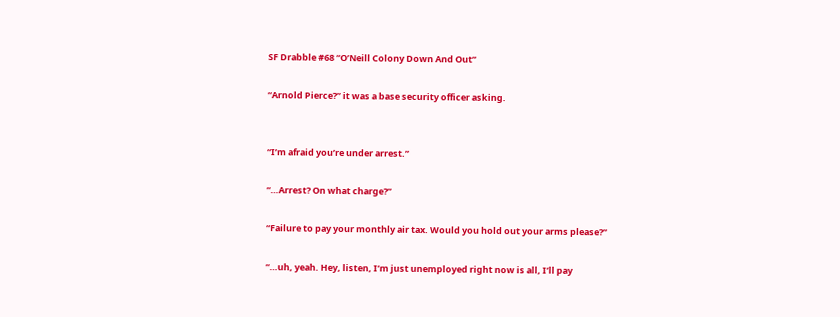SF Drabble #68 “O’Neill Colony Down And Out”

“Arnold Pierce?” it was a base security officer asking.


“I’m afraid you’re under arrest.”

“…Arrest? On what charge?”

“Failure to pay your monthly air tax. Would you hold out your arms please?”

“…uh, yeah. Hey, listen, I’m just unemployed right now is all, I’ll pay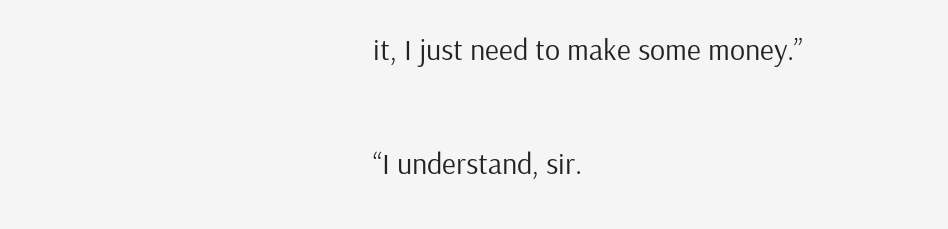it, I just need to make some money.”

“I understand, sir.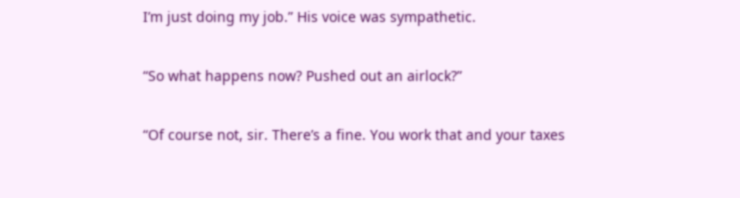I’m just doing my job.” His voice was sympathetic.

“So what happens now? Pushed out an airlock?”

“Of course not, sir. There’s a fine. You work that and your taxes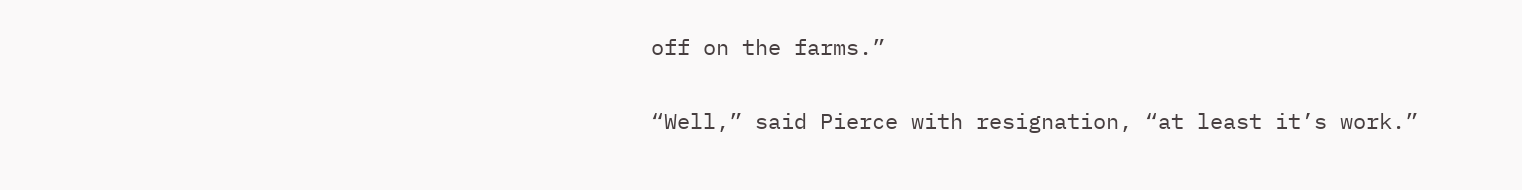off on the farms.”

“Well,” said Pierce with resignation, “at least it’s work.”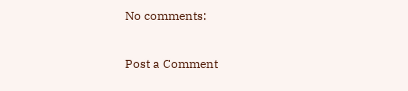No comments:

Post a Comment